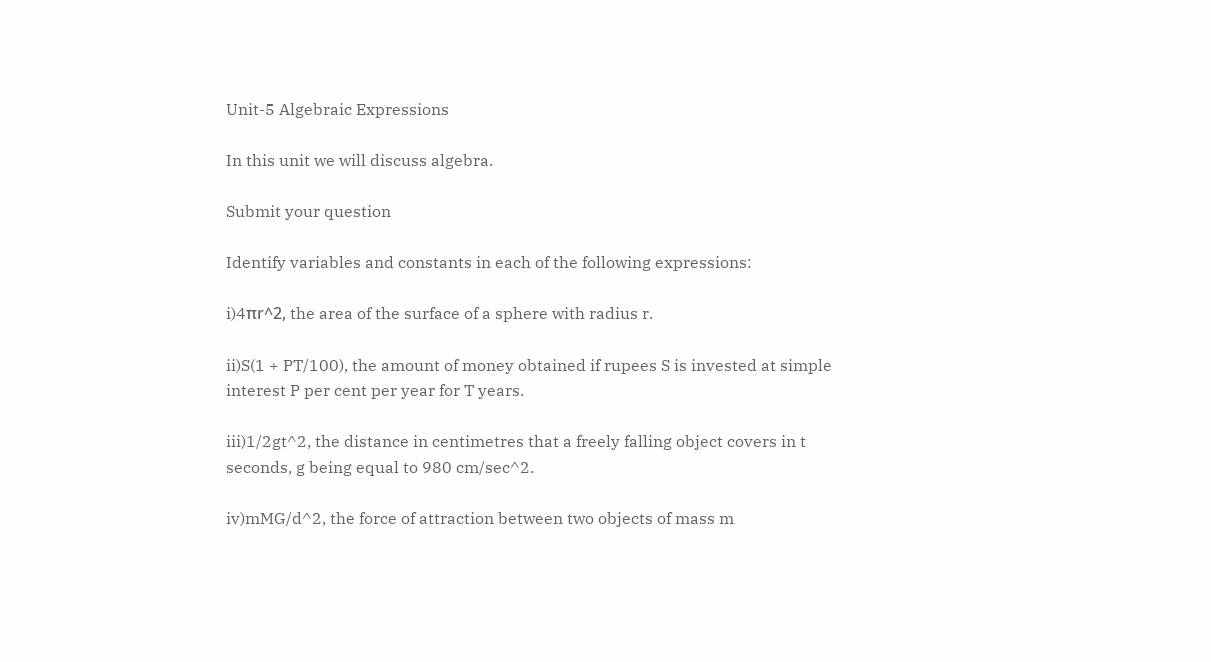Unit-5 Algebraic Expressions

In this unit we will discuss algebra.

Submit your question

Identify variables and constants in each of the following expressions:

i)4πr^2, the area of the surface of a sphere with radius r.

ii)S(1 + PT/100), the amount of money obtained if rupees S is invested at simple interest P per cent per year for T years.

iii)1/2gt^2, the distance in centimetres that a freely falling object covers in t seconds, g being equal to 980 cm/sec^2.

iv)mMG/d^2, the force of attraction between two objects of mass m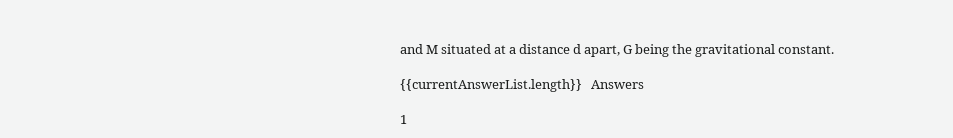and M situated at a distance d apart, G being the gravitational constant.

{{currentAnswerList.length}}   Answers

1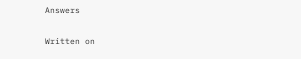Answers


Written on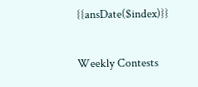{{ansDate($index)}}


Weekly Contests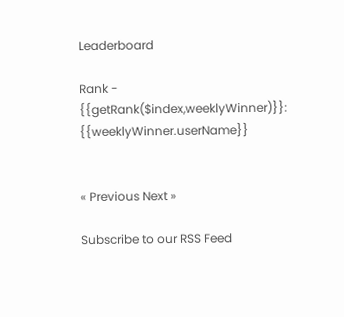Leaderboard

Rank - {{getRank($index,weeklyWinner)}}: {{weeklyWinner.userName}}


« Previous Next »

Subscribe to our RSS Feed